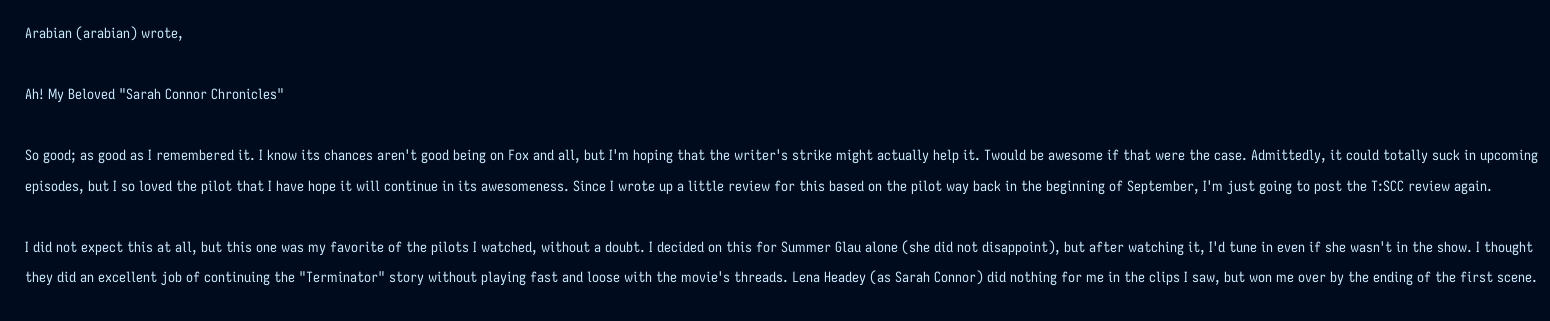Arabian (arabian) wrote,

Ah! My Beloved "Sarah Connor Chronicles"

So good; as good as I remembered it. I know its chances aren't good being on Fox and all, but I'm hoping that the writer's strike might actually help it. Twould be awesome if that were the case. Admittedly, it could totally suck in upcoming episodes, but I so loved the pilot that I have hope it will continue in its awesomeness. Since I wrote up a little review for this based on the pilot way back in the beginning of September, I'm just going to post the T:SCC review again.

I did not expect this at all, but this one was my favorite of the pilots I watched, without a doubt. I decided on this for Summer Glau alone (she did not disappoint), but after watching it, I'd tune in even if she wasn't in the show. I thought they did an excellent job of continuing the "Terminator" story without playing fast and loose with the movie's threads. Lena Headey (as Sarah Connor) did nothing for me in the clips I saw, but won me over by the ending of the first scene.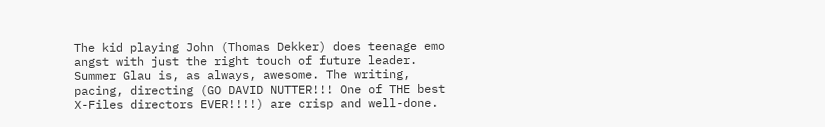The kid playing John (Thomas Dekker) does teenage emo angst with just the right touch of future leader. Summer Glau is, as always, awesome. The writing, pacing, directing (GO DAVID NUTTER!!! One of THE best X-Files directors EVER!!!!) are crisp and well-done.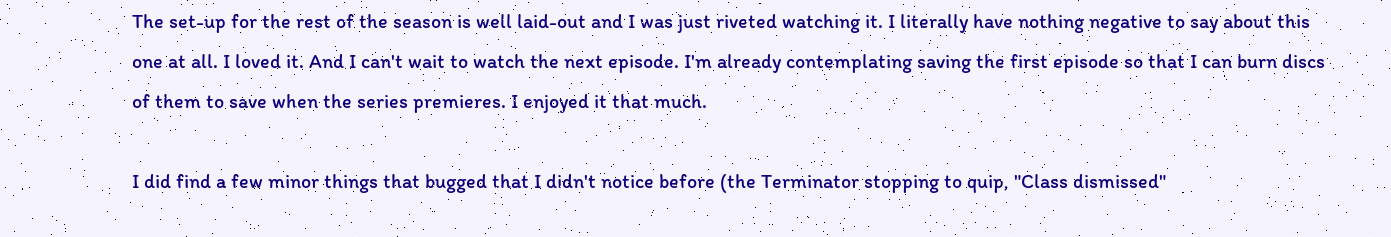The set-up for the rest of the season is well laid-out and I was just riveted watching it. I literally have nothing negative to say about this one at all. I loved it. And I can't wait to watch the next episode. I'm already contemplating saving the first episode so that I can burn discs of them to save when the series premieres. I enjoyed it that much.

I did find a few minor things that bugged that I didn't notice before (the Terminator stopping to quip, "Class dismissed"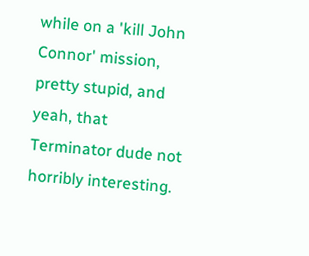while on a 'kill John Connor' mission, pretty stupid, and yeah, that Terminator dude not horribly interesting.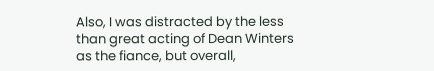Also, I was distracted by the less than great acting of Dean Winters as the fiance, but overall,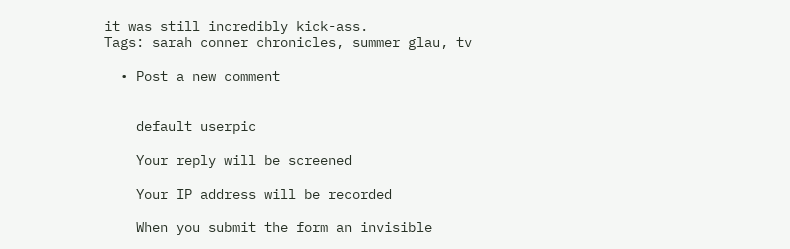it was still incredibly kick-ass.
Tags: sarah conner chronicles, summer glau, tv

  • Post a new comment


    default userpic

    Your reply will be screened

    Your IP address will be recorded

    When you submit the form an invisible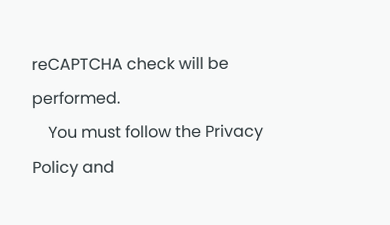reCAPTCHA check will be performed.
    You must follow the Privacy Policy and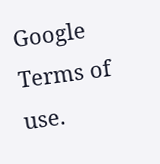Google Terms of use.